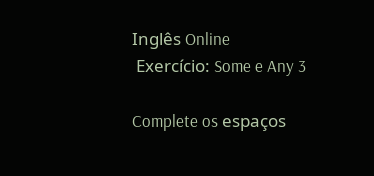Inglês Online
 Exercício: Some e Any 3

Complete os espaços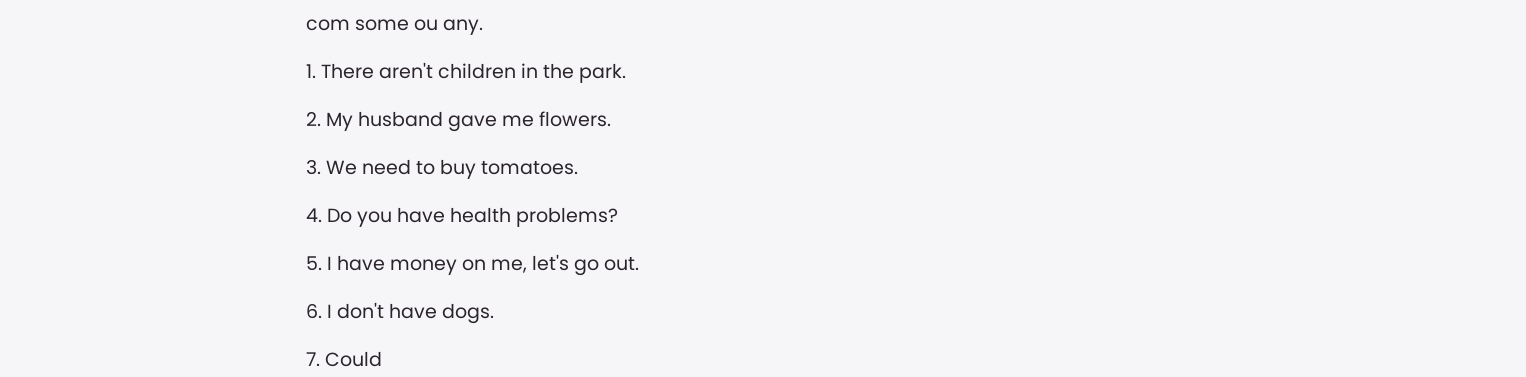com some ou any.

1. There aren't children in the park.

2. My husband gave me flowers.

3. We need to buy tomatoes.

4. Do you have health problems?

5. I have money on me, let's go out.

6. I don't have dogs.

7. Could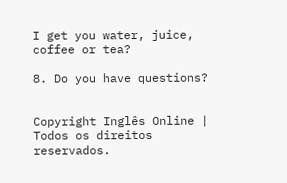I get you water, juice, coffee or tea?

8. Do you have questions?


Copyright Inglês Online | Todos os direitos reservados.